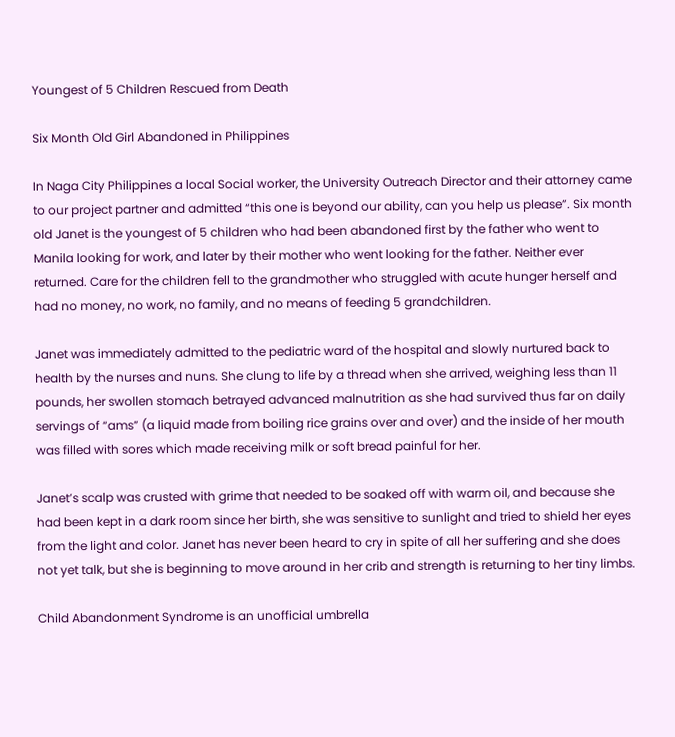Youngest of 5 Children Rescued from Death

Six Month Old Girl Abandoned in Philippines

In Naga City Philippines a local Social worker, the University Outreach Director and their attorney came to our project partner and admitted “this one is beyond our ability, can you help us please”. Six month old Janet is the youngest of 5 children who had been abandoned first by the father who went to Manila looking for work, and later by their mother who went looking for the father. Neither ever returned. Care for the children fell to the grandmother who struggled with acute hunger herself and had no money, no work, no family, and no means of feeding 5 grandchildren.

Janet was immediately admitted to the pediatric ward of the hospital and slowly nurtured back to health by the nurses and nuns. She clung to life by a thread when she arrived, weighing less than 11 pounds, her swollen stomach betrayed advanced malnutrition as she had survived thus far on daily servings of “ams” (a liquid made from boiling rice grains over and over) and the inside of her mouth was filled with sores which made receiving milk or soft bread painful for her.

Janet’s scalp was crusted with grime that needed to be soaked off with warm oil, and because she had been kept in a dark room since her birth, she was sensitive to sunlight and tried to shield her eyes from the light and color. Janet has never been heard to cry in spite of all her suffering and she does not yet talk, but she is beginning to move around in her crib and strength is returning to her tiny limbs.

Child Abandonment Syndrome is an unofficial umbrella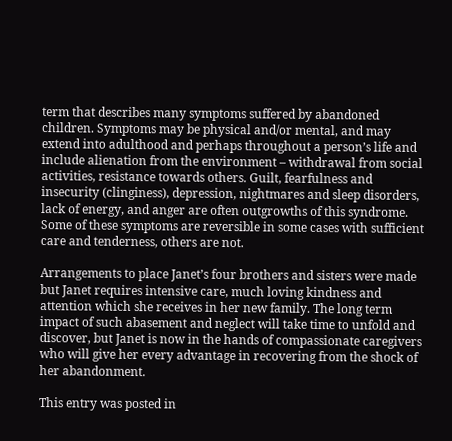term that describes many symptoms suffered by abandoned children. Symptoms may be physical and/or mental, and may extend into adulthood and perhaps throughout a person’s life and include alienation from the environment – withdrawal from social activities, resistance towards others. Guilt, fearfulness and insecurity (clinginess), depression, nightmares and sleep disorders, lack of energy, and anger are often outgrowths of this syndrome. Some of these symptoms are reversible in some cases with sufficient care and tenderness, others are not.

Arrangements to place Janet’s four brothers and sisters were made but Janet requires intensive care, much loving kindness and attention which she receives in her new family. The long term impact of such abasement and neglect will take time to unfold and discover, but Janet is now in the hands of compassionate caregivers who will give her every advantage in recovering from the shock of her abandonment.

This entry was posted in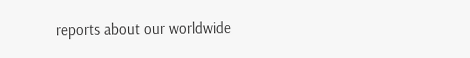reports about our worldwide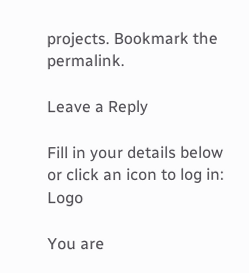projects. Bookmark the permalink.

Leave a Reply

Fill in your details below or click an icon to log in: Logo

You are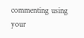commenting using your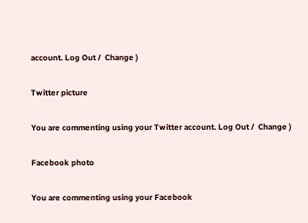account. Log Out /  Change )

Twitter picture

You are commenting using your Twitter account. Log Out /  Change )

Facebook photo

You are commenting using your Facebook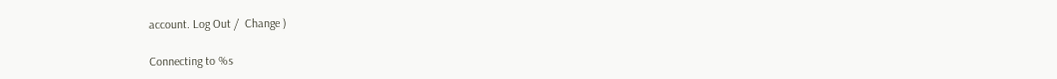account. Log Out /  Change )

Connecting to %s